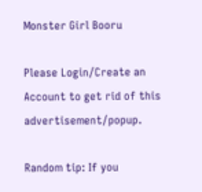Monster Girl Booru

Please Login/Create an Account to get rid of this advertisement/popup.

Random tip: If you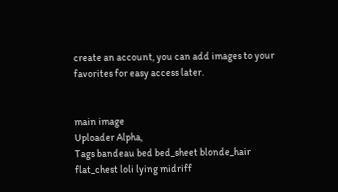create an account, you can add images to your favorites for easy access later.


main image
Uploader Alpha,
Tags bandeau bed bed_sheet blonde_hair flat_chest loli lying midriff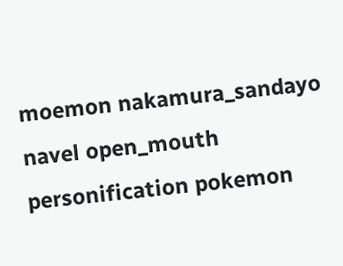moemon nakamura_sandayo navel open_mouth personification pokemon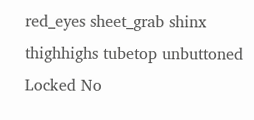red_eyes sheet_grab shinx thighhighs tubetop unbuttoned
Locked No